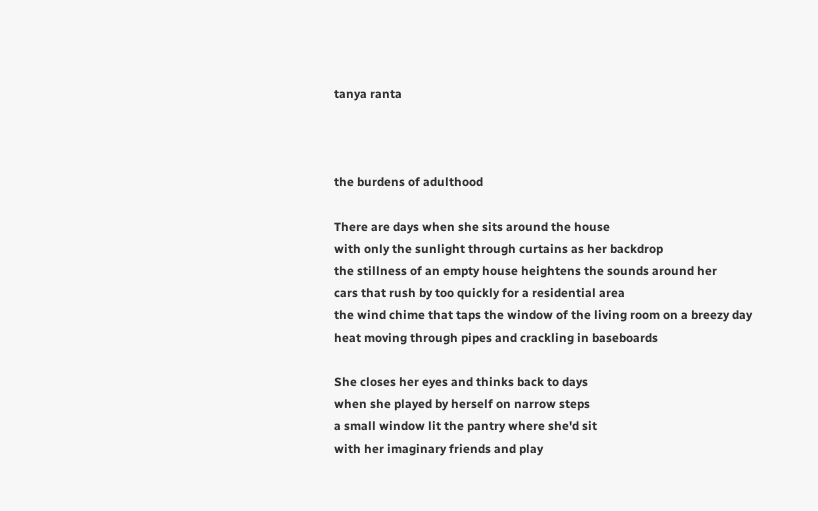tanya ranta



the burdens of adulthood

There are days when she sits around the house
with only the sunlight through curtains as her backdrop
the stillness of an empty house heightens the sounds around her
cars that rush by too quickly for a residential area
the wind chime that taps the window of the living room on a breezy day
heat moving through pipes and crackling in baseboards

She closes her eyes and thinks back to days
when she played by herself on narrow steps
a small window lit the pantry where she'd sit
with her imaginary friends and play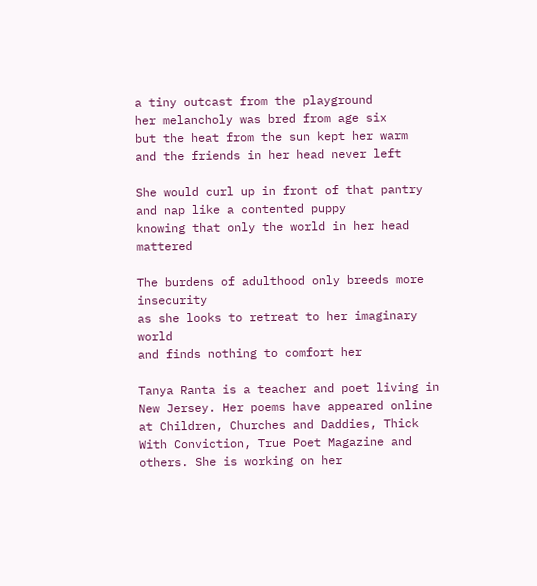a tiny outcast from the playground
her melancholy was bred from age six
but the heat from the sun kept her warm
and the friends in her head never left

She would curl up in front of that pantry
and nap like a contented puppy
knowing that only the world in her head mattered

The burdens of adulthood only breeds more insecurity
as she looks to retreat to her imaginary world
and finds nothing to comfort her

Tanya Ranta is a teacher and poet living in New Jersey. Her poems have appeared online at Children, Churches and Daddies, Thick With Conviction, True Poet Magazine and others. She is working on her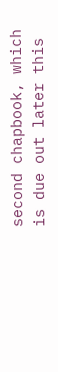second chapbook, which is due out later this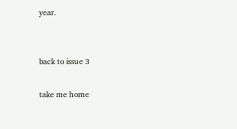year.


back to issue 3

take me home